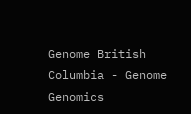Genome British Columbia - Genome Genomics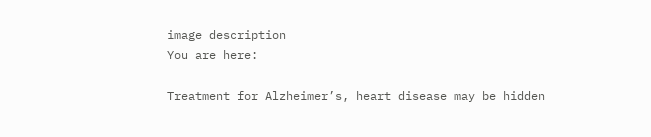image description
You are here:

Treatment for Alzheimer’s, heart disease may be hidden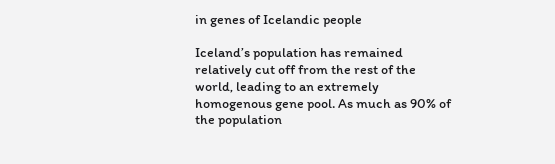in genes of Icelandic people

Iceland’s population has remained relatively cut off from the rest of the world, leading to an extremely homogenous gene pool. As much as 90% of the population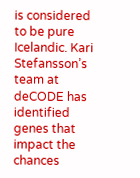is considered to be pure Icelandic. Kari Stefansson’s team at deCODE has identified genes that impact the chances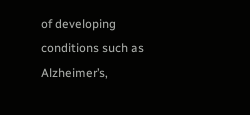of developing conditions such as Alzheimer’s,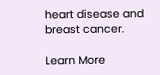heart disease and breast cancer.

Learn More